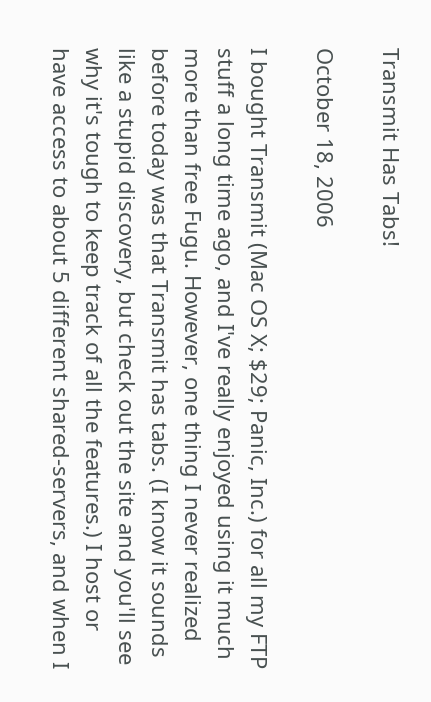Transmit Has Tabs!

October 18, 2006

I bought Transmit (Mac OS X; $29; Panic, Inc.) for all my FTP stuff a long time ago, and I've really enjoyed using it much more than free Fugu. However, one thing I never realized before today was that Transmit has tabs. (I know it sounds like a stupid discovery, but check out the site and you'll see why it's tough to keep track of all the features.) I host or have access to about 5 different shared-servers, and when I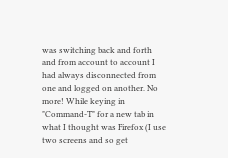was switching back and forth and from account to account I had always disconnected from one and logged on another. No more! While keying in "Command-T" for a new tab in what I thought was Firefox (I use two screens and so get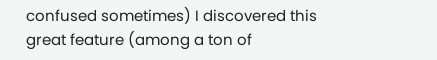confused sometimes) I discovered this great feature (among a ton of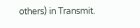others) in Transmit.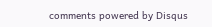comments powered by Disqus